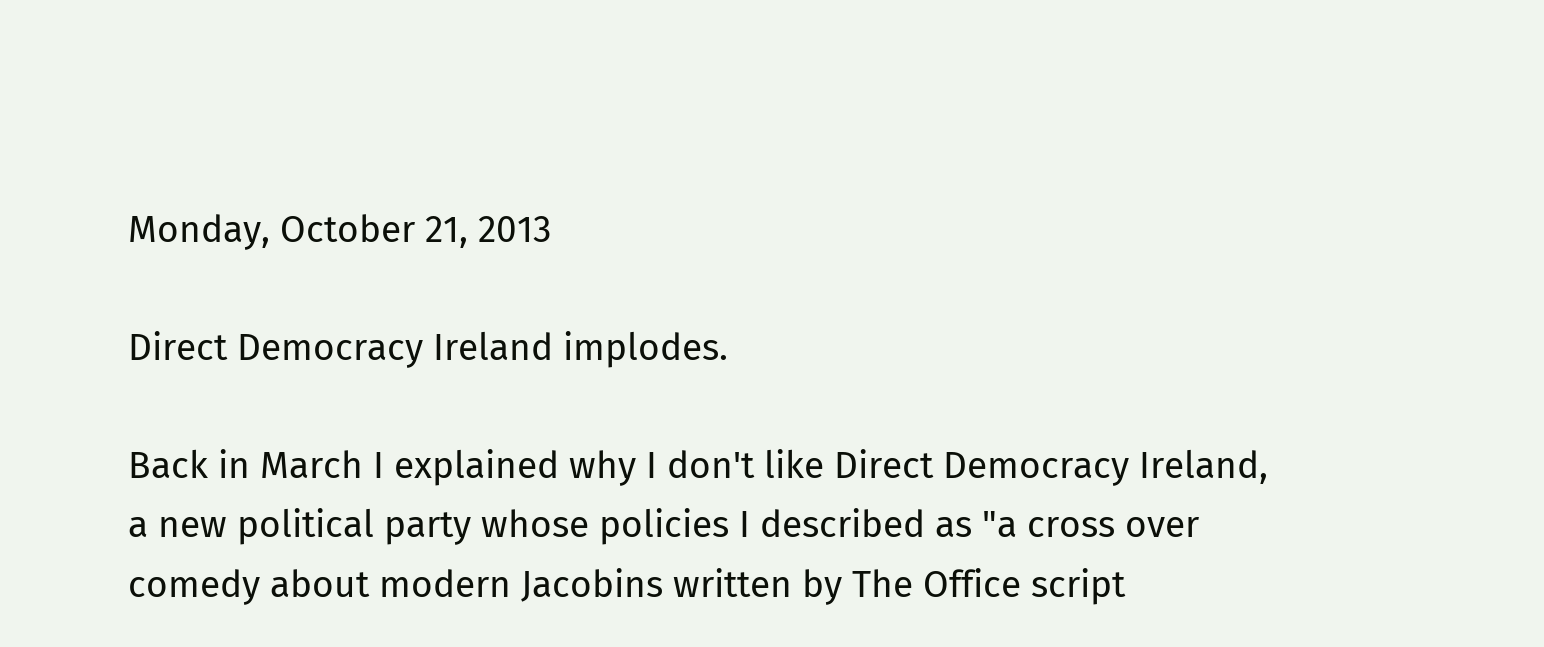Monday, October 21, 2013

Direct Democracy Ireland implodes.

Back in March I explained why I don't like Direct Democracy Ireland, a new political party whose policies I described as "a cross over comedy about modern Jacobins written by The Office script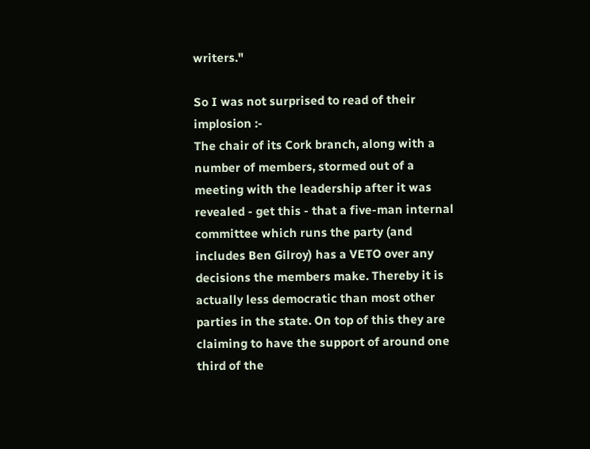writers."

So I was not surprised to read of their implosion :-
The chair of its Cork branch, along with a number of members, stormed out of a meeting with the leadership after it was revealed - get this - that a five-man internal committee which runs the party (and includes Ben Gilroy) has a VETO over any decisions the members make. Thereby it is actually less democratic than most other parties in the state. On top of this they are claiming to have the support of around one third of the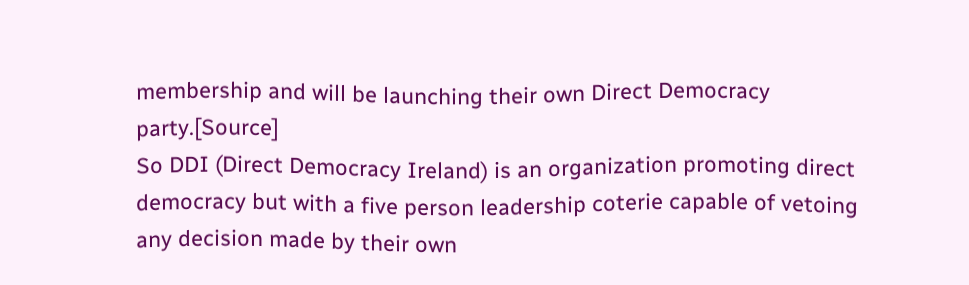membership and will be launching their own Direct Democracy party.[Source]
So DDI (Direct Democracy Ireland) is an organization promoting direct democracy but with a five person leadership coterie capable of vetoing any decision made by their own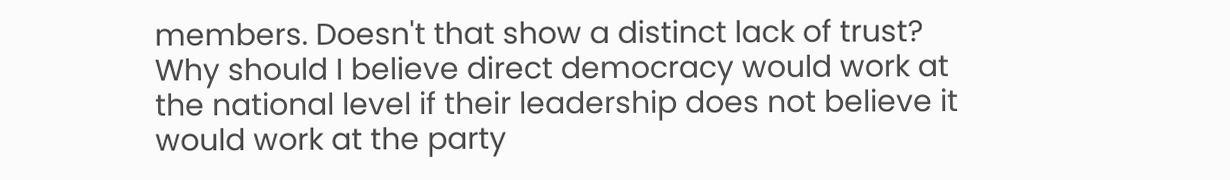members. Doesn't that show a distinct lack of trust? Why should I believe direct democracy would work at the national level if their leadership does not believe it would work at the party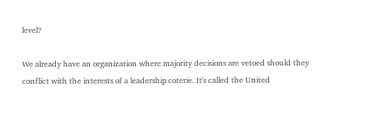level?

We already have an organization where majority decisions are vetoed should they conflict with the interests of a leadership coterie. It's called the United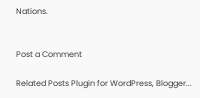Nations.


Post a Comment

Related Posts Plugin for WordPress, Blogger...